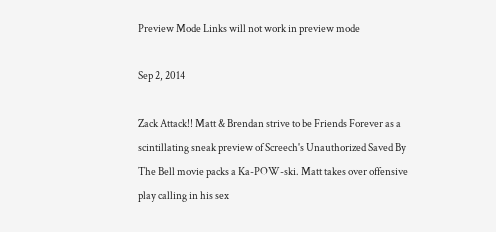Preview Mode Links will not work in preview mode

Sep 2, 2014

Zack Attack!! Matt & Brendan strive to be Friends Forever as a scintillating sneak preview of Screech's Unauthorized Saved By The Bell movie packs a Ka-POW-ski. Matt takes over offensive play calling in his sex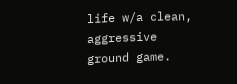life w/a clean, aggressive ground game.